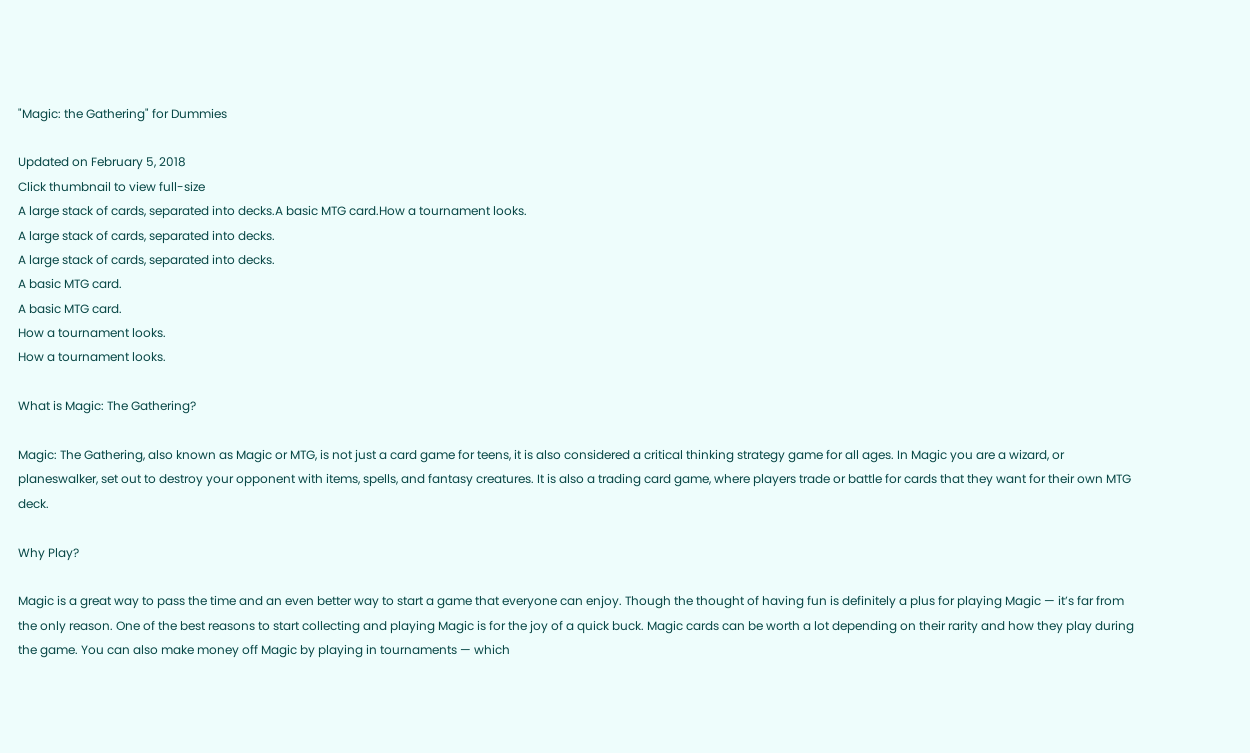"Magic: the Gathering" for Dummies

Updated on February 5, 2018
Click thumbnail to view full-size
A large stack of cards, separated into decks.A basic MTG card.How a tournament looks.
A large stack of cards, separated into decks.
A large stack of cards, separated into decks.
A basic MTG card.
A basic MTG card.
How a tournament looks.
How a tournament looks.

What is Magic: The Gathering?

Magic: The Gathering, also known as Magic or MTG, is not just a card game for teens, it is also considered a critical thinking strategy game for all ages. In Magic you are a wizard, or planeswalker, set out to destroy your opponent with items, spells, and fantasy creatures. It is also a trading card game, where players trade or battle for cards that they want for their own MTG deck.

Why Play?

Magic is a great way to pass the time and an even better way to start a game that everyone can enjoy. Though the thought of having fun is definitely a plus for playing Magic — it’s far from the only reason. One of the best reasons to start collecting and playing Magic is for the joy of a quick buck. Magic cards can be worth a lot depending on their rarity and how they play during the game. You can also make money off Magic by playing in tournaments — which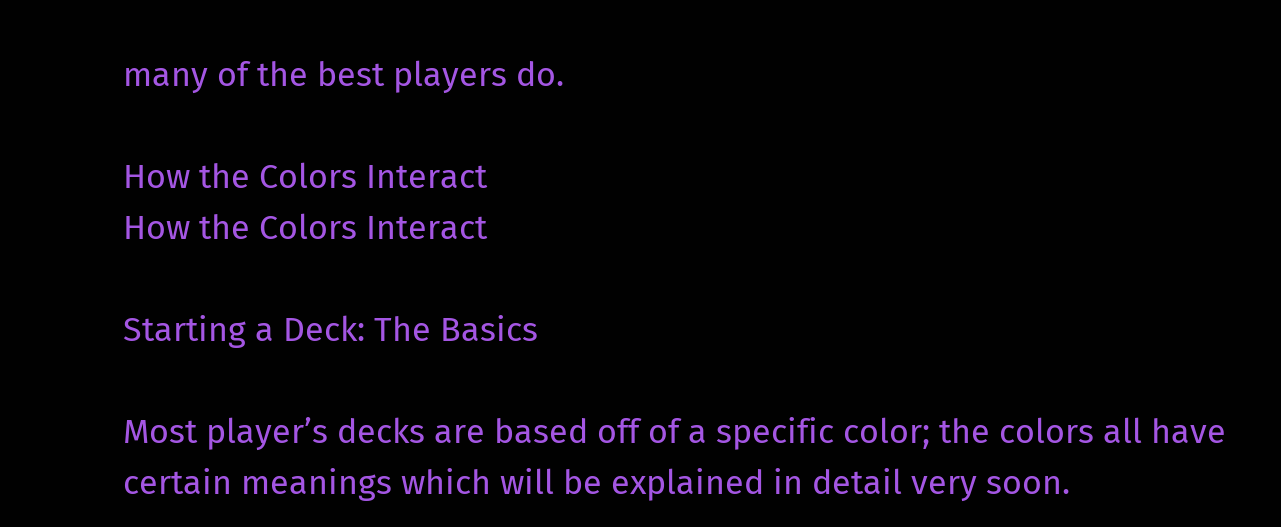many of the best players do.

How the Colors Interact
How the Colors Interact

Starting a Deck: The Basics

Most player’s decks are based off of a specific color; the colors all have certain meanings which will be explained in detail very soon.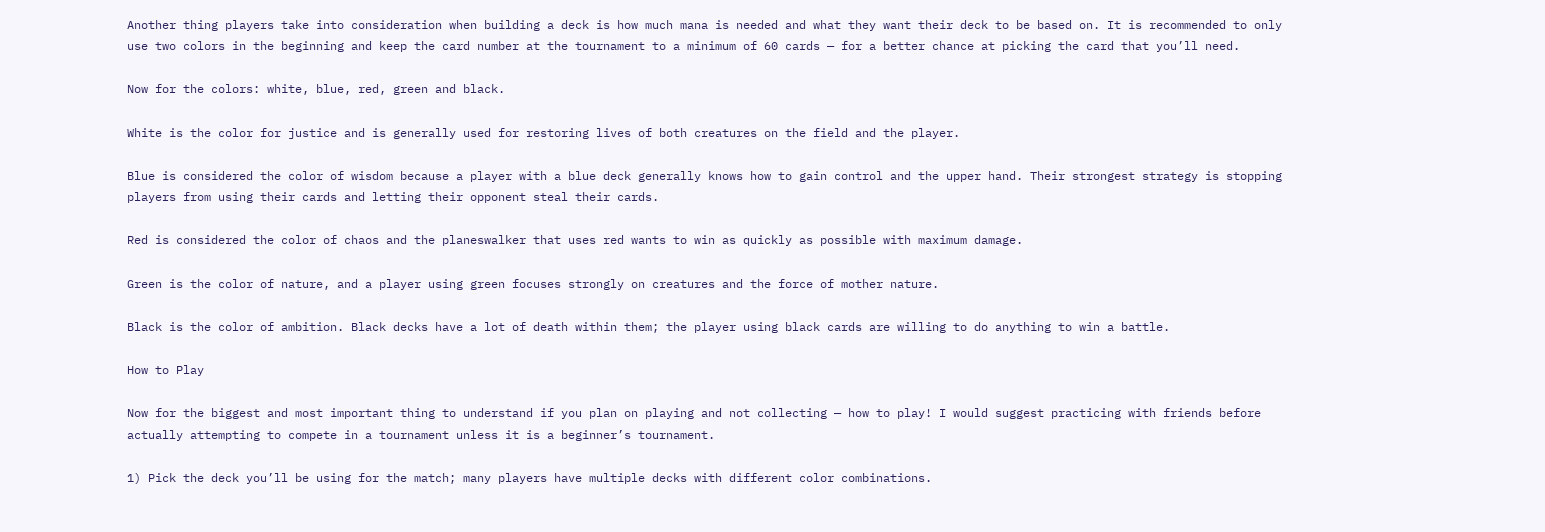Another thing players take into consideration when building a deck is how much mana is needed and what they want their deck to be based on. It is recommended to only use two colors in the beginning and keep the card number at the tournament to a minimum of 60 cards — for a better chance at picking the card that you’ll need.

Now for the colors: white, blue, red, green and black.

White is the color for justice and is generally used for restoring lives of both creatures on the field and the player.

Blue is considered the color of wisdom because a player with a blue deck generally knows how to gain control and the upper hand. Their strongest strategy is stopping players from using their cards and letting their opponent steal their cards.

Red is considered the color of chaos and the planeswalker that uses red wants to win as quickly as possible with maximum damage.

Green is the color of nature, and a player using green focuses strongly on creatures and the force of mother nature.

Black is the color of ambition. Black decks have a lot of death within them; the player using black cards are willing to do anything to win a battle.

How to Play

Now for the biggest and most important thing to understand if you plan on playing and not collecting — how to play! I would suggest practicing with friends before actually attempting to compete in a tournament unless it is a beginner’s tournament.

1) Pick the deck you’ll be using for the match; many players have multiple decks with different color combinations.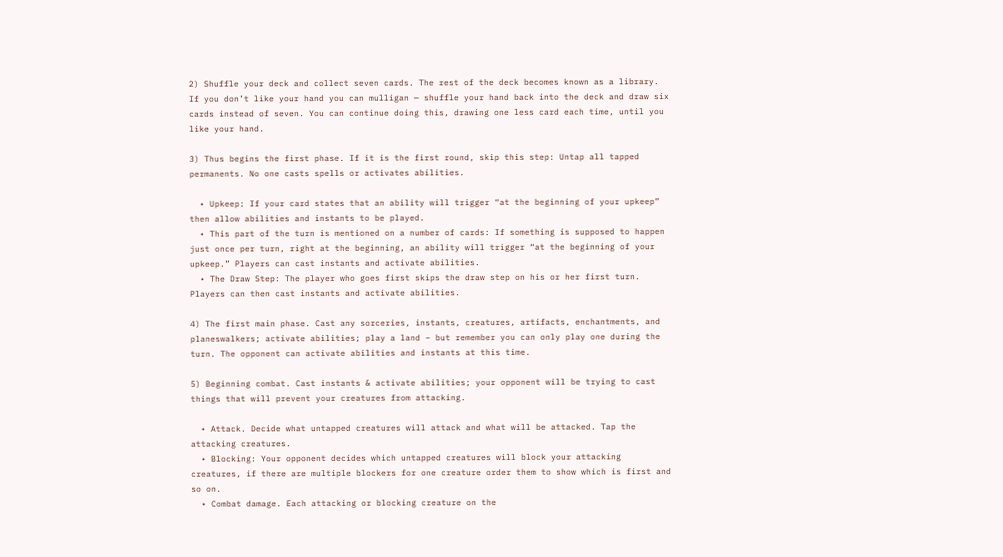2) Shuffle your deck and collect seven cards. The rest of the deck becomes known as a library. If you don’t like your hand you can mulligan — shuffle your hand back into the deck and draw six cards instead of seven. You can continue doing this, drawing one less card each time, until you like your hand.

3) Thus begins the first phase. If it is the first round, skip this step: Untap all tapped permanents. No one casts spells or activates abilities.

  • Upkeep: If your card states that an ability will trigger “at the beginning of your upkeep” then allow abilities and instants to be played.
  • This part of the turn is mentioned on a number of cards: If something is supposed to happen just once per turn, right at the beginning, an ability will trigger “at the beginning of your upkeep.” Players can cast instants and activate abilities.
  • The Draw Step: The player who goes first skips the draw step on his or her first turn. Players can then cast instants and activate abilities.

4) The first main phase. Cast any sorceries, instants, creatures, artifacts, enchantments, and planeswalkers; activate abilities; play a land – but remember you can only play one during the turn. The opponent can activate abilities and instants at this time.

5) Beginning combat. Cast instants & activate abilities; your opponent will be trying to cast things that will prevent your creatures from attacking.

  • Attack. Decide what untapped creatures will attack and what will be attacked. Tap the attacking creatures.
  • Blocking: Your opponent decides which untapped creatures will block your attacking creatures, if there are multiple blockers for one creature order them to show which is first and so on.
  • Combat damage. Each attacking or blocking creature on the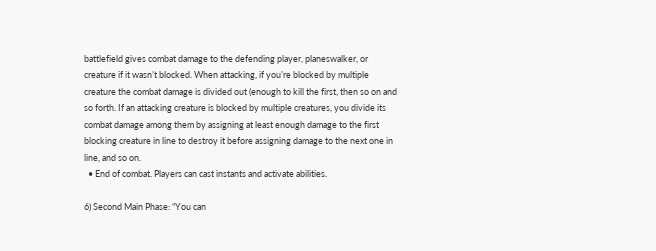battlefield gives combat damage to the defending player, planeswalker, or creature if it wasn’t blocked. When attacking, if you’re blocked by multiple creature the combat damage is divided out (enough to kill the first, then so on and so forth. If an attacking creature is blocked by multiple creatures, you divide its combat damage among them by assigning at least enough damage to the first blocking creature in line to destroy it before assigning damage to the next one in line, and so on.
  • End of combat. Players can cast instants and activate abilities.

6) Second Main Phase: “You can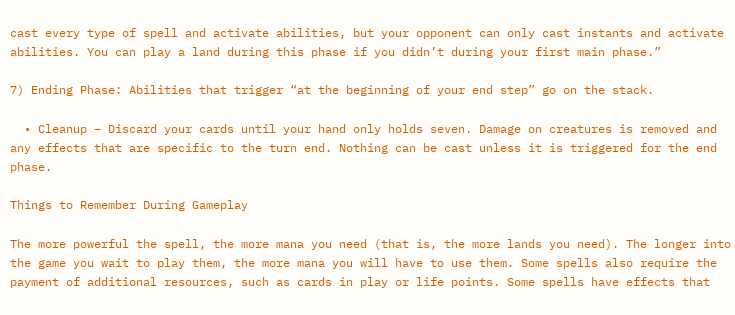cast every type of spell and activate abilities, but your opponent can only cast instants and activate abilities. You can play a land during this phase if you didn’t during your first main phase.”

7) Ending Phase: Abilities that trigger “at the beginning of your end step” go on the stack.

  • Cleanup – Discard your cards until your hand only holds seven. Damage on creatures is removed and any effects that are specific to the turn end. Nothing can be cast unless it is triggered for the end phase.

Things to Remember During Gameplay

The more powerful the spell, the more mana you need (that is, the more lands you need). The longer into the game you wait to play them, the more mana you will have to use them. Some spells also require the payment of additional resources, such as cards in play or life points. Some spells have effects that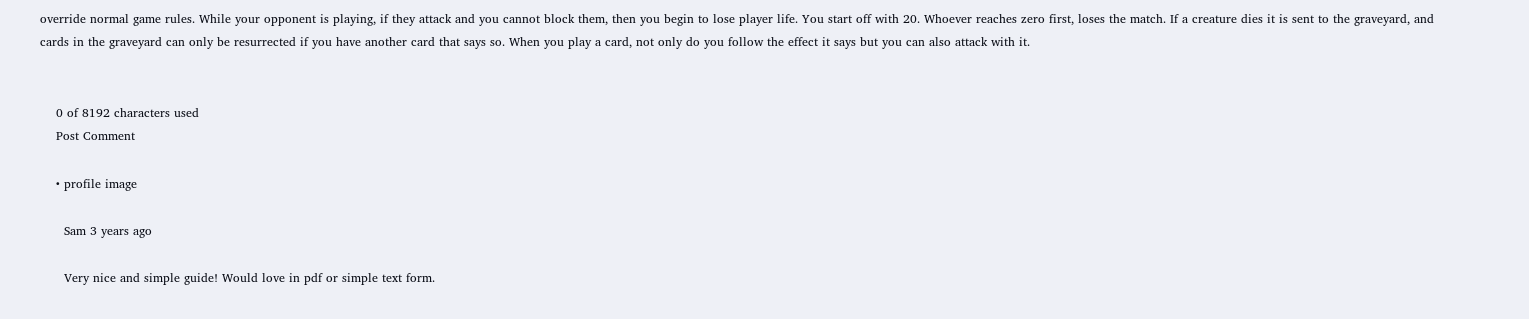override normal game rules. While your opponent is playing, if they attack and you cannot block them, then you begin to lose player life. You start off with 20. Whoever reaches zero first, loses the match. If a creature dies it is sent to the graveyard, and cards in the graveyard can only be resurrected if you have another card that says so. When you play a card, not only do you follow the effect it says but you can also attack with it.


    0 of 8192 characters used
    Post Comment

    • profile image

      Sam 3 years ago

      Very nice and simple guide! Would love in pdf or simple text form.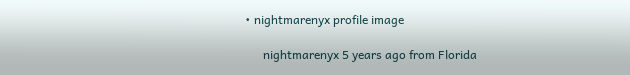• nightmarenyx profile image

      nightmarenyx 5 years ago from Florida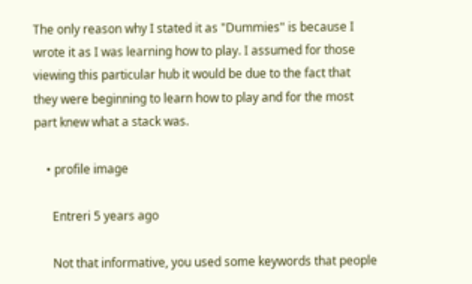The only reason why I stated it as "Dummies" is because I wrote it as I was learning how to play. I assumed for those viewing this particular hub it would be due to the fact that they were beginning to learn how to play and for the most part knew what a stack was.

    • profile image

      Entreri 5 years ago

      Not that informative, you used some keywords that people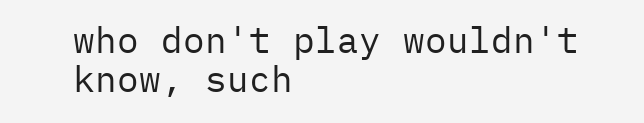who don't play wouldn't know, such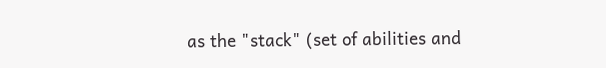as the "stack" (set of abilities and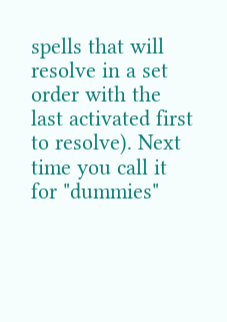spells that will resolve in a set order with the last activated first to resolve). Next time you call it for "dummies"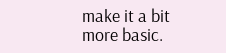make it a bit more basic.